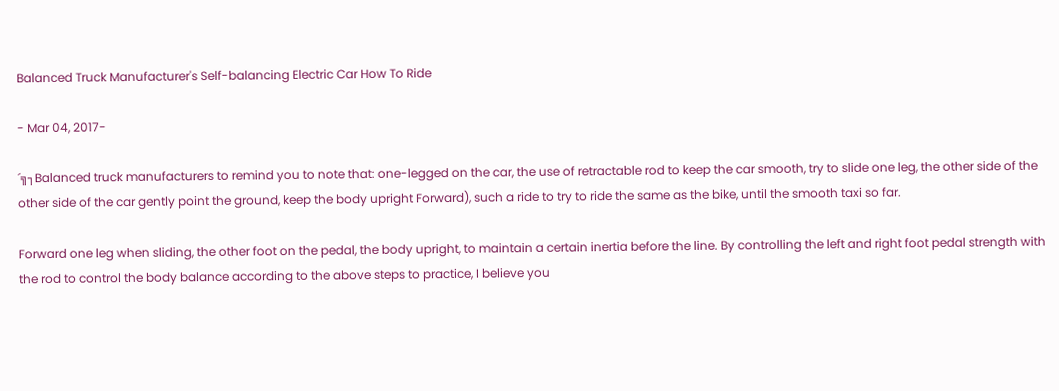Balanced Truck Manufacturer's Self-balancing Electric Car How To Ride

- Mar 04, 2017-

´╗┐Balanced truck manufacturers to remind you to note that: one-legged on the car, the use of retractable rod to keep the car smooth, try to slide one leg, the other side of the other side of the car gently point the ground, keep the body upright Forward), such a ride to try to ride the same as the bike, until the smooth taxi so far.

Forward one leg when sliding, the other foot on the pedal, the body upright, to maintain a certain inertia before the line. By controlling the left and right foot pedal strength with the rod to control the body balance according to the above steps to practice, I believe you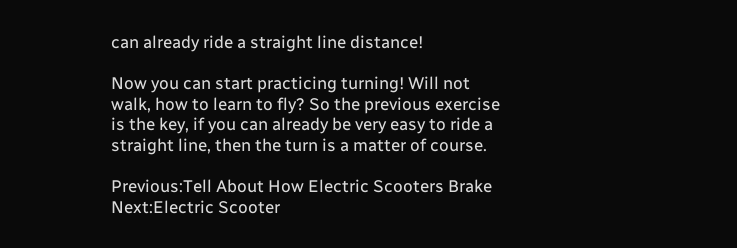can already ride a straight line distance!

Now you can start practicing turning! Will not walk, how to learn to fly? So the previous exercise is the key, if you can already be very easy to ride a straight line, then the turn is a matter of course.

Previous:Tell About How Electric Scooters Brake Next:Electric Scooter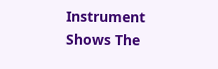Instrument Shows The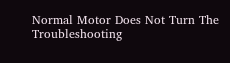Normal Motor Does Not Turn The Troubleshooting